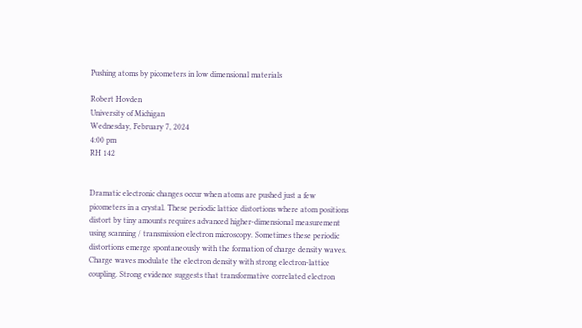Pushing atoms by picometers in low dimensional materials

Robert Hovden
University of Michigan
Wednesday, February 7, 2024
4:00 pm
RH 142


Dramatic electronic changes occur when atoms are pushed just a few picometers in a crystal. These periodic lattice distortions where atom positions distort by tiny amounts requires advanced higher-dimensional measurement using scanning / transmission electron microscopy. Sometimes these periodic distortions emerge spontaneously with the formation of charge density waves. Charge waves modulate the electron density with strong electron-lattice coupling. Strong evidence suggests that transformative correlated electron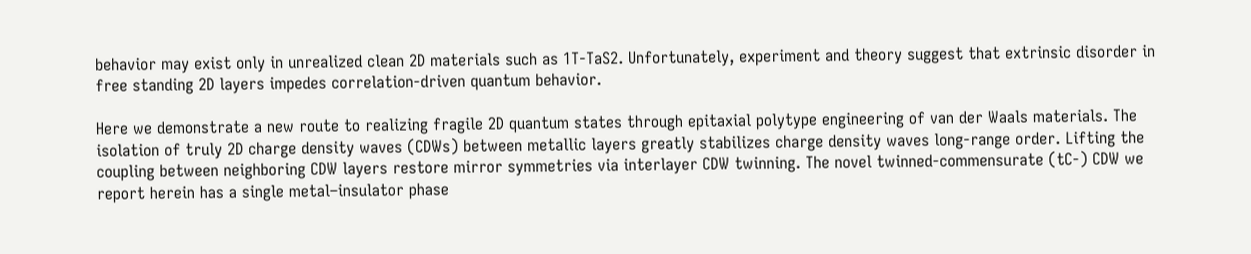behavior may exist only in unrealized clean 2D materials such as 1T-TaS2. Unfortunately, experiment and theory suggest that extrinsic disorder in free standing 2D layers impedes correlation-driven quantum behavior.

Here we demonstrate a new route to realizing fragile 2D quantum states through epitaxial polytype engineering of van der Waals materials. The isolation of truly 2D charge density waves (CDWs) between metallic layers greatly stabilizes charge density waves long-range order. Lifting the coupling between neighboring CDW layers restore mirror symmetries via interlayer CDW twinning. The novel twinned-commensurate (tC-) CDW we report herein has a single metal–insulator phase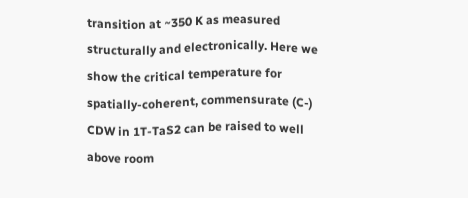transition at ~350 K as measured structurally and electronically. Here we show the critical temperature for spatially-coherent, commensurate (C-) CDW in 1T-TaS2 can be raised to well above room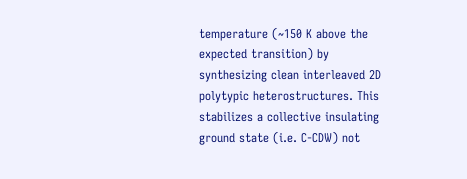temperature (~150 K above the expected transition) by synthesizing clean interleaved 2D polytypic heterostructures. This stabilizes a collective insulating ground state (i.e. C-CDW) not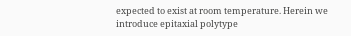expected to exist at room temperature. Herein we introduce epitaxial polytype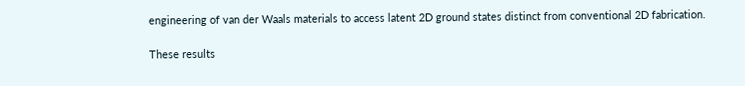engineering of van der Waals materials to access latent 2D ground states distinct from conventional 2D fabrication.

These results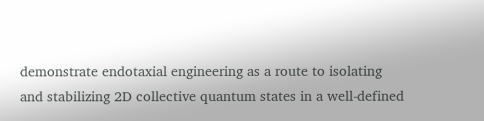demonstrate endotaxial engineering as a route to isolating and stabilizing 2D collective quantum states in a well-defined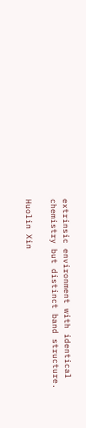extrinsic environment with identical chemistry but distinct band structure.

Huolin Xin